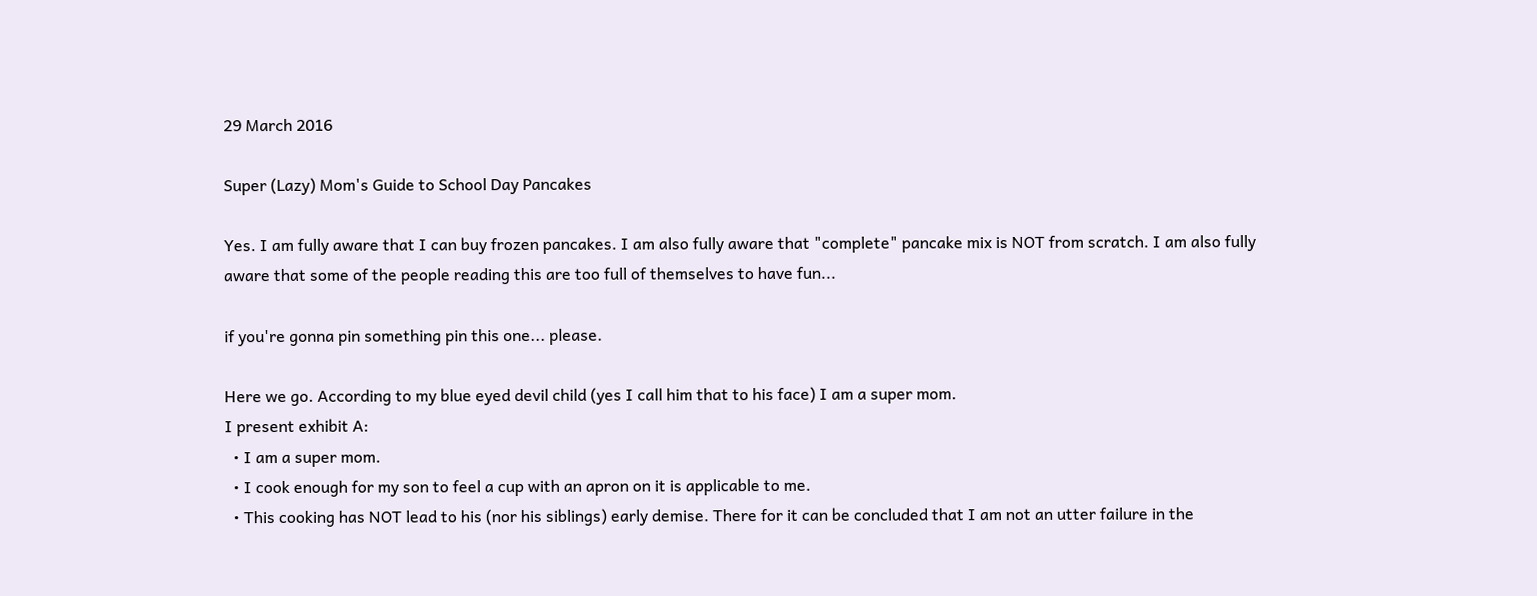29 March 2016

Super (Lazy) Mom's Guide to School Day Pancakes

Yes. I am fully aware that I can buy frozen pancakes. I am also fully aware that "complete" pancake mix is NOT from scratch. I am also fully aware that some of the people reading this are too full of themselves to have fun...

if you're gonna pin something pin this one... please.

Here we go. According to my blue eyed devil child (yes I call him that to his face) I am a super mom.
I present exhibit A:
  • I am a super mom.
  • I cook enough for my son to feel a cup with an apron on it is applicable to me.
  • This cooking has NOT lead to his (nor his siblings) early demise. There for it can be concluded that I am not an utter failure in the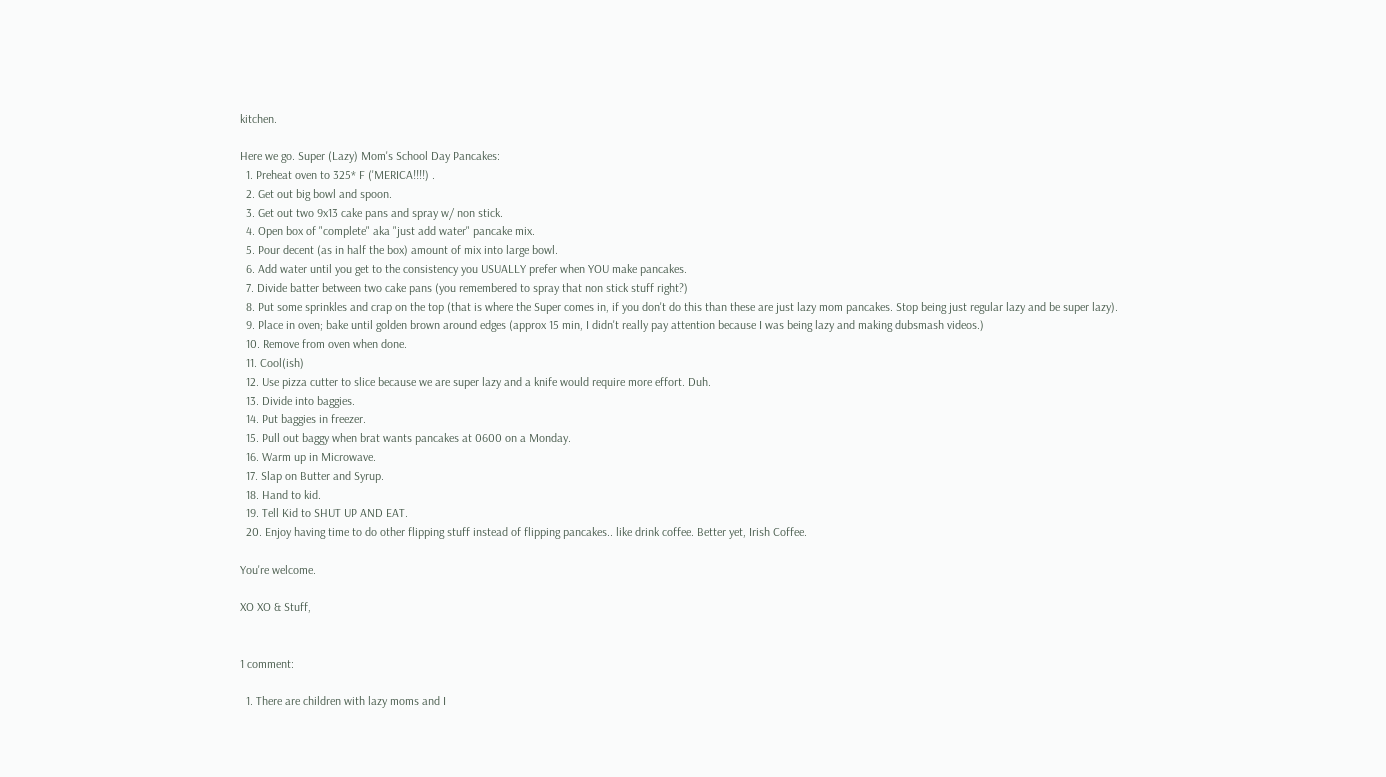kitchen.

Here we go. Super (Lazy) Mom's School Day Pancakes:
  1. Preheat oven to 325* F ('MERICA!!!!) .
  2. Get out big bowl and spoon.
  3. Get out two 9x13 cake pans and spray w/ non stick.
  4. Open box of "complete" aka "just add water" pancake mix.
  5. Pour decent (as in half the box) amount of mix into large bowl.
  6. Add water until you get to the consistency you USUALLY prefer when YOU make pancakes.
  7. Divide batter between two cake pans (you remembered to spray that non stick stuff right?)
  8. Put some sprinkles and crap on the top (that is where the Super comes in, if you don't do this than these are just lazy mom pancakes. Stop being just regular lazy and be super lazy).
  9. Place in oven; bake until golden brown around edges (approx 15 min, I didn't really pay attention because I was being lazy and making dubsmash videos.)
  10. Remove from oven when done.
  11. Cool(ish)
  12. Use pizza cutter to slice because we are super lazy and a knife would require more effort. Duh.
  13. Divide into baggies.
  14. Put baggies in freezer.
  15. Pull out baggy when brat wants pancakes at 0600 on a Monday.
  16. Warm up in Microwave.
  17. Slap on Butter and Syrup.
  18. Hand to kid.
  19. Tell Kid to SHUT UP AND EAT.
  20. Enjoy having time to do other flipping stuff instead of flipping pancakes.. like drink coffee. Better yet, Irish Coffee.

You're welcome.

XO XO & Stuff,


1 comment:

  1. There are children with lazy moms and I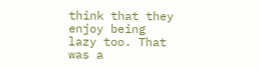think that they enjoy being lazy too. That was a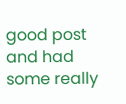good post and had some really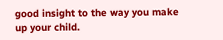good insight to the way you make up your child.